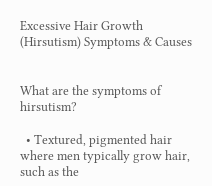Excessive Hair Growth (Hirsutism) Symptoms & Causes


What are the symptoms of hirsutism?

  • Textured, pigmented hair where men typically grow hair, such as the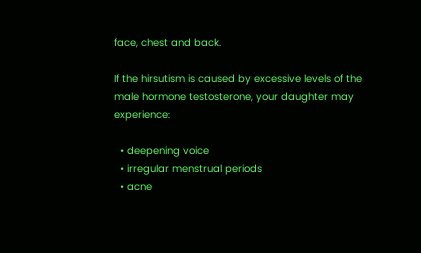face, chest and back.

If the hirsutism is caused by excessive levels of the male hormone testosterone, your daughter may experience:

  • deepening voice
  • irregular menstrual periods
  • acne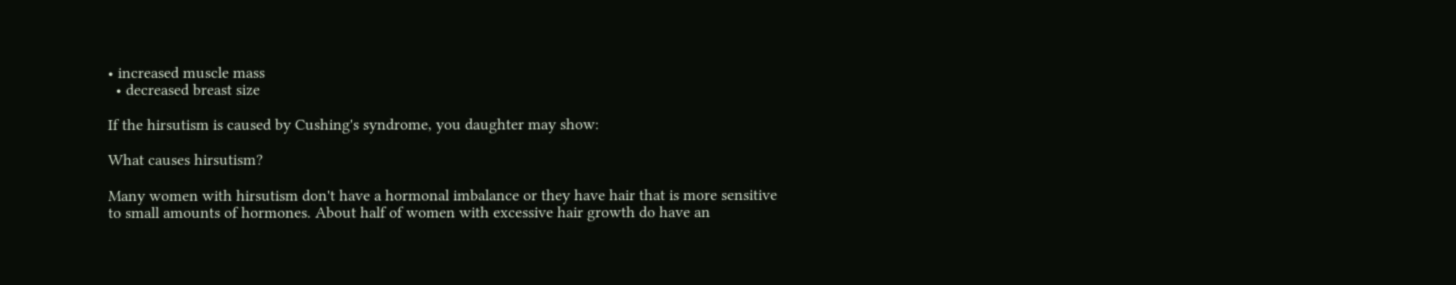• increased muscle mass
  • decreased breast size

If the hirsutism is caused by Cushing's syndrome, you daughter may show:

What causes hirsutism?

Many women with hirsutism don't have a hormonal imbalance or they have hair that is more sensitive to small amounts of hormones. About half of women with excessive hair growth do have an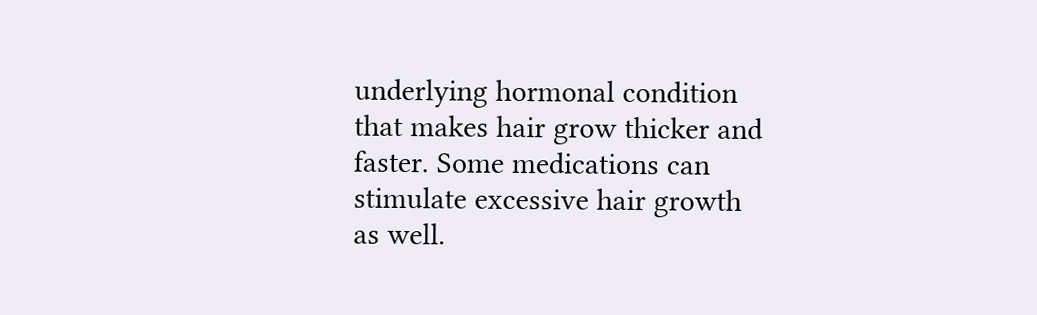underlying hormonal condition that makes hair grow thicker and faster. Some medications can stimulate excessive hair growth as well.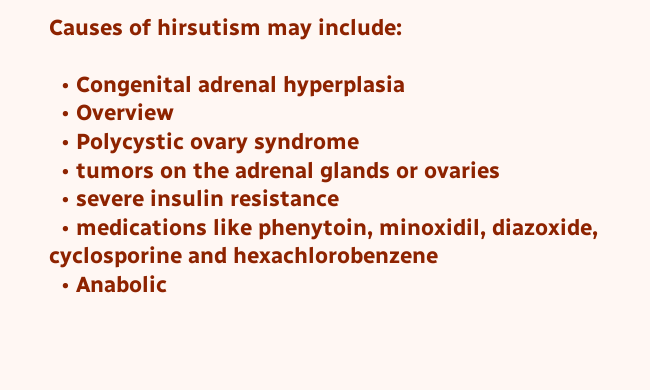Causes of hirsutism may include:

  • Congenital adrenal hyperplasia
  • Overview
  • Polycystic ovary syndrome
  • tumors on the adrenal glands or ovaries
  • severe insulin resistance
  • medications like phenytoin, minoxidil, diazoxide, cyclosporine and hexachlorobenzene
  • Anabolic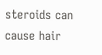steroids can cause hair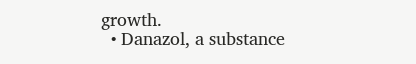growth.
  • Danazol, a substance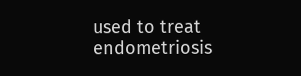used to treat endometriosis